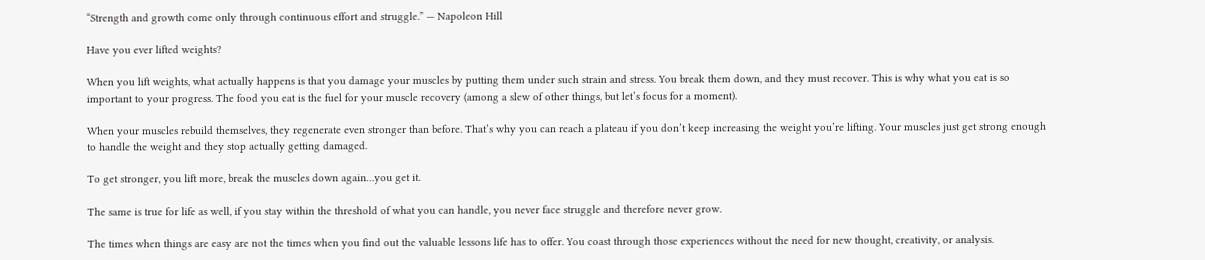“Strength and growth come only through continuous effort and struggle.” — Napoleon Hill

Have you ever lifted weights?

When you lift weights, what actually happens is that you damage your muscles by putting them under such strain and stress. You break them down, and they must recover. This is why what you eat is so important to your progress. The food you eat is the fuel for your muscle recovery (among a slew of other things, but let’s focus for a moment).

When your muscles rebuild themselves, they regenerate even stronger than before. That’s why you can reach a plateau if you don’t keep increasing the weight you’re lifting. Your muscles just get strong enough to handle the weight and they stop actually getting damaged.

To get stronger, you lift more, break the muscles down again…you get it.

The same is true for life as well, if you stay within the threshold of what you can handle, you never face struggle and therefore never grow.

The times when things are easy are not the times when you find out the valuable lessons life has to offer. You coast through those experiences without the need for new thought, creativity, or analysis.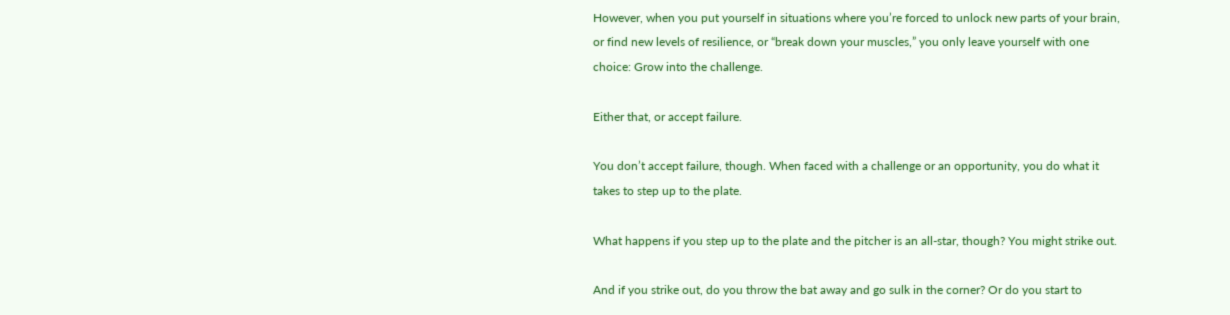However, when you put yourself in situations where you’re forced to unlock new parts of your brain, or find new levels of resilience, or “break down your muscles,” you only leave yourself with one choice: Grow into the challenge.

Either that, or accept failure.

You don’t accept failure, though. When faced with a challenge or an opportunity, you do what it takes to step up to the plate.

What happens if you step up to the plate and the pitcher is an all-star, though? You might strike out.

And if you strike out, do you throw the bat away and go sulk in the corner? Or do you start to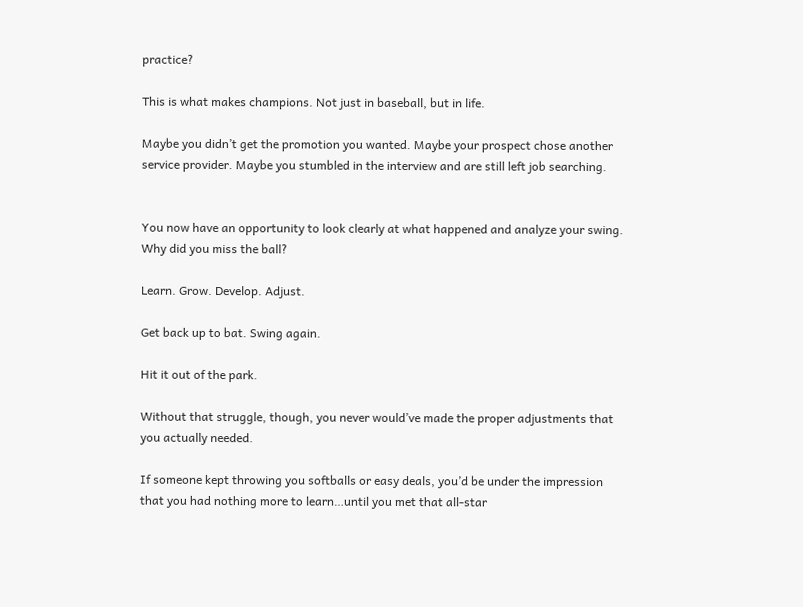practice?

This is what makes champions. Not just in baseball, but in life.

Maybe you didn’t get the promotion you wanted. Maybe your prospect chose another service provider. Maybe you stumbled in the interview and are still left job searching.


You now have an opportunity to look clearly at what happened and analyze your swing. Why did you miss the ball?

Learn. Grow. Develop. Adjust.

Get back up to bat. Swing again.

Hit it out of the park.

Without that struggle, though, you never would’ve made the proper adjustments that you actually needed.

If someone kept throwing you softballs or easy deals, you’d be under the impression that you had nothing more to learn…until you met that all-star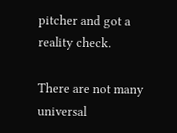pitcher and got a reality check.

There are not many universal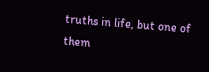truths in life, but one of them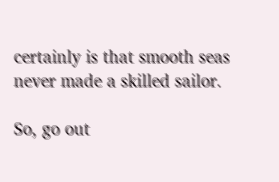certainly is that smooth seas never made a skilled sailor.

So, go out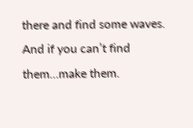there and find some waves. And if you can’t find them…make them.